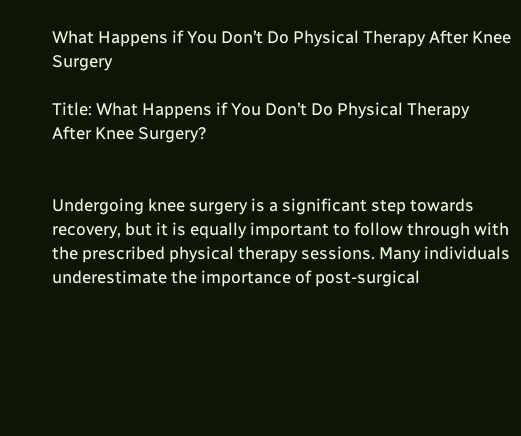What Happens if You Don’t Do Physical Therapy After Knee Surgery

Title: What Happens if You Don’t Do Physical Therapy After Knee Surgery?


Undergoing knee surgery is a significant step towards recovery, but it is equally important to follow through with the prescribed physical therapy sessions. Many individuals underestimate the importance of post-surgical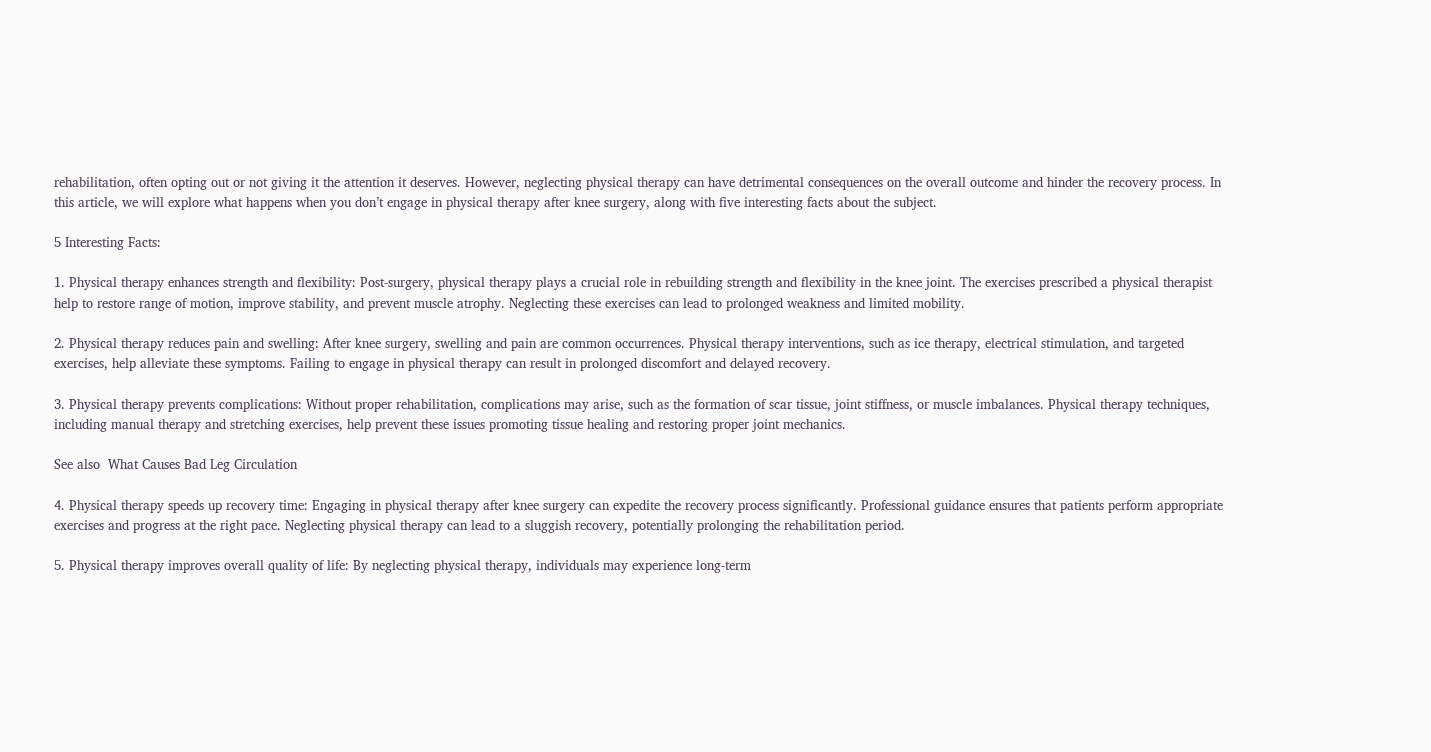rehabilitation, often opting out or not giving it the attention it deserves. However, neglecting physical therapy can have detrimental consequences on the overall outcome and hinder the recovery process. In this article, we will explore what happens when you don’t engage in physical therapy after knee surgery, along with five interesting facts about the subject.

5 Interesting Facts:

1. Physical therapy enhances strength and flexibility: Post-surgery, physical therapy plays a crucial role in rebuilding strength and flexibility in the knee joint. The exercises prescribed a physical therapist help to restore range of motion, improve stability, and prevent muscle atrophy. Neglecting these exercises can lead to prolonged weakness and limited mobility.

2. Physical therapy reduces pain and swelling: After knee surgery, swelling and pain are common occurrences. Physical therapy interventions, such as ice therapy, electrical stimulation, and targeted exercises, help alleviate these symptoms. Failing to engage in physical therapy can result in prolonged discomfort and delayed recovery.

3. Physical therapy prevents complications: Without proper rehabilitation, complications may arise, such as the formation of scar tissue, joint stiffness, or muscle imbalances. Physical therapy techniques, including manual therapy and stretching exercises, help prevent these issues promoting tissue healing and restoring proper joint mechanics.

See also  What Causes Bad Leg Circulation

4. Physical therapy speeds up recovery time: Engaging in physical therapy after knee surgery can expedite the recovery process significantly. Professional guidance ensures that patients perform appropriate exercises and progress at the right pace. Neglecting physical therapy can lead to a sluggish recovery, potentially prolonging the rehabilitation period.

5. Physical therapy improves overall quality of life: By neglecting physical therapy, individuals may experience long-term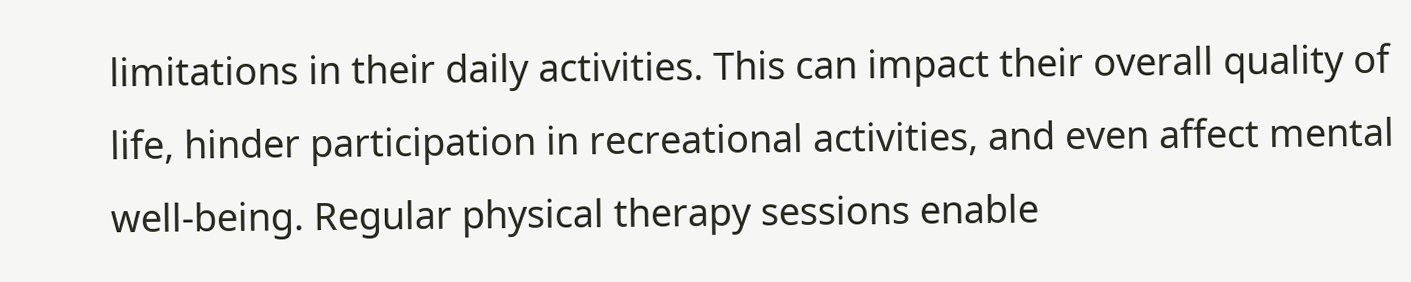limitations in their daily activities. This can impact their overall quality of life, hinder participation in recreational activities, and even affect mental well-being. Regular physical therapy sessions enable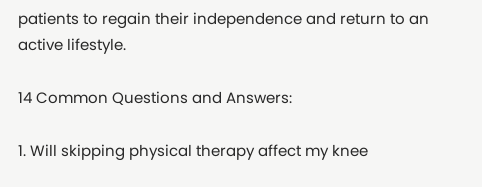patients to regain their independence and return to an active lifestyle.

14 Common Questions and Answers:

1. Will skipping physical therapy affect my knee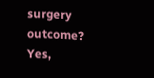surgery outcome?
Yes,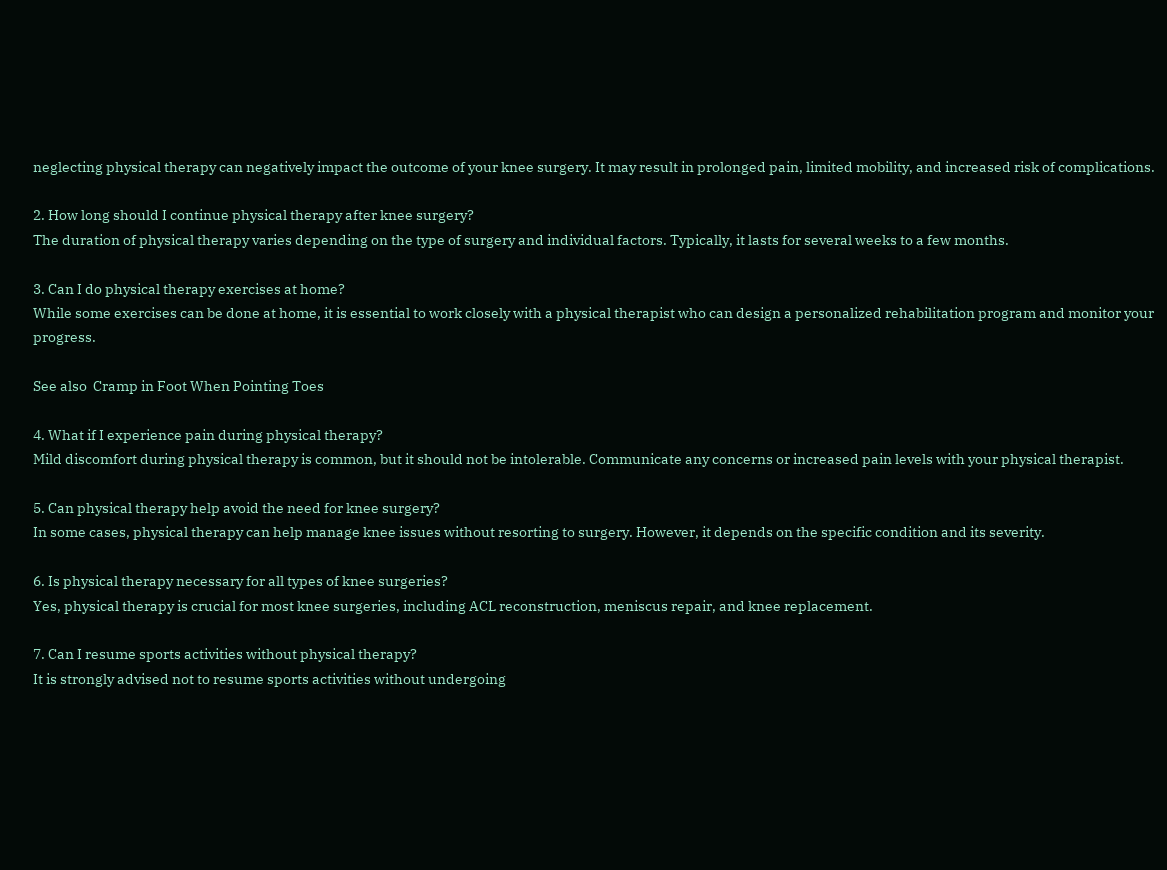neglecting physical therapy can negatively impact the outcome of your knee surgery. It may result in prolonged pain, limited mobility, and increased risk of complications.

2. How long should I continue physical therapy after knee surgery?
The duration of physical therapy varies depending on the type of surgery and individual factors. Typically, it lasts for several weeks to a few months.

3. Can I do physical therapy exercises at home?
While some exercises can be done at home, it is essential to work closely with a physical therapist who can design a personalized rehabilitation program and monitor your progress.

See also  Cramp in Foot When Pointing Toes

4. What if I experience pain during physical therapy?
Mild discomfort during physical therapy is common, but it should not be intolerable. Communicate any concerns or increased pain levels with your physical therapist.

5. Can physical therapy help avoid the need for knee surgery?
In some cases, physical therapy can help manage knee issues without resorting to surgery. However, it depends on the specific condition and its severity.

6. Is physical therapy necessary for all types of knee surgeries?
Yes, physical therapy is crucial for most knee surgeries, including ACL reconstruction, meniscus repair, and knee replacement.

7. Can I resume sports activities without physical therapy?
It is strongly advised not to resume sports activities without undergoing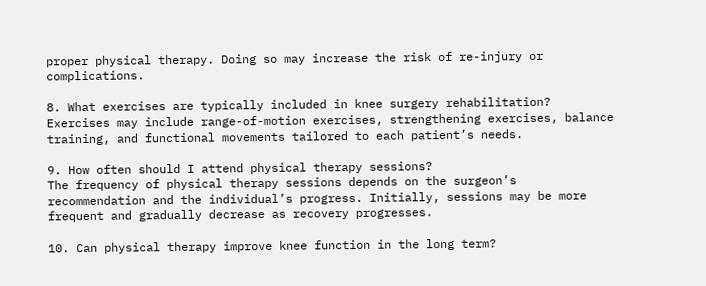proper physical therapy. Doing so may increase the risk of re-injury or complications.

8. What exercises are typically included in knee surgery rehabilitation?
Exercises may include range-of-motion exercises, strengthening exercises, balance training, and functional movements tailored to each patient’s needs.

9. How often should I attend physical therapy sessions?
The frequency of physical therapy sessions depends on the surgeon’s recommendation and the individual’s progress. Initially, sessions may be more frequent and gradually decrease as recovery progresses.

10. Can physical therapy improve knee function in the long term?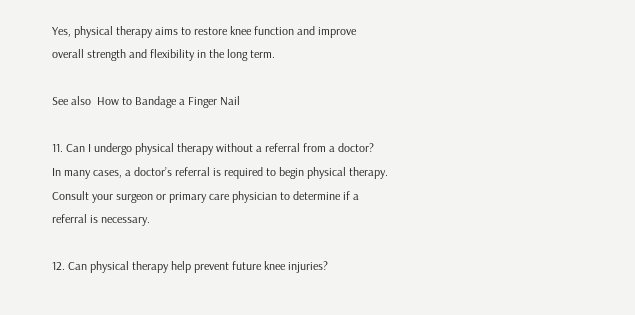Yes, physical therapy aims to restore knee function and improve overall strength and flexibility in the long term.

See also  How to Bandage a Finger Nail

11. Can I undergo physical therapy without a referral from a doctor?
In many cases, a doctor’s referral is required to begin physical therapy. Consult your surgeon or primary care physician to determine if a referral is necessary.

12. Can physical therapy help prevent future knee injuries?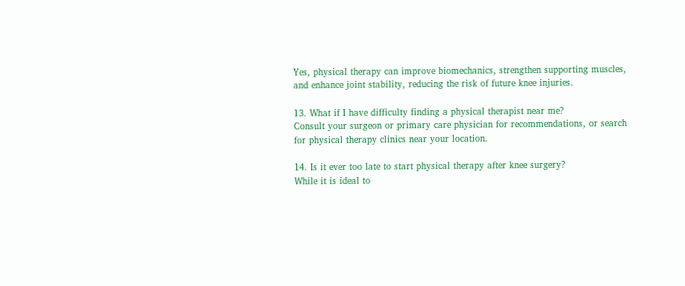Yes, physical therapy can improve biomechanics, strengthen supporting muscles, and enhance joint stability, reducing the risk of future knee injuries.

13. What if I have difficulty finding a physical therapist near me?
Consult your surgeon or primary care physician for recommendations, or search for physical therapy clinics near your location.

14. Is it ever too late to start physical therapy after knee surgery?
While it is ideal to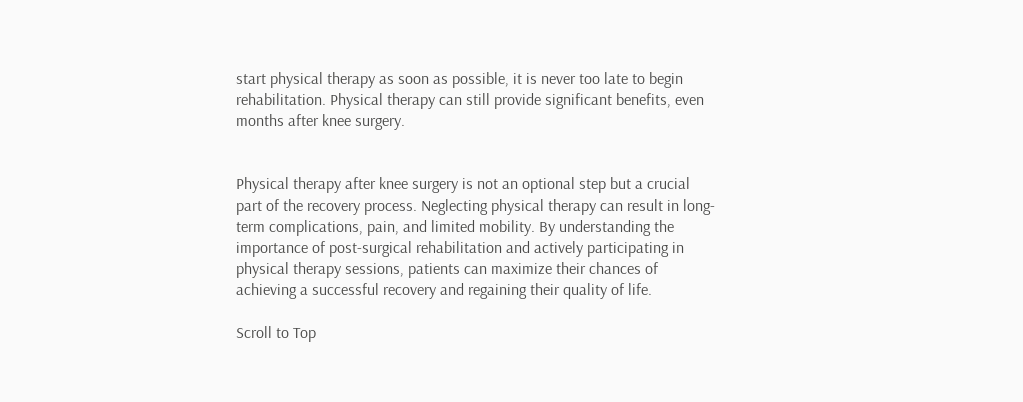start physical therapy as soon as possible, it is never too late to begin rehabilitation. Physical therapy can still provide significant benefits, even months after knee surgery.


Physical therapy after knee surgery is not an optional step but a crucial part of the recovery process. Neglecting physical therapy can result in long-term complications, pain, and limited mobility. By understanding the importance of post-surgical rehabilitation and actively participating in physical therapy sessions, patients can maximize their chances of achieving a successful recovery and regaining their quality of life.

Scroll to Top